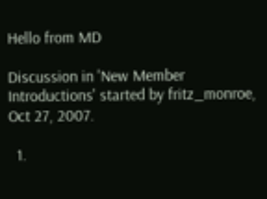Hello from MD

Discussion in 'New Member Introductions' started by fritz_monroe, Oct 27, 2007.

  1.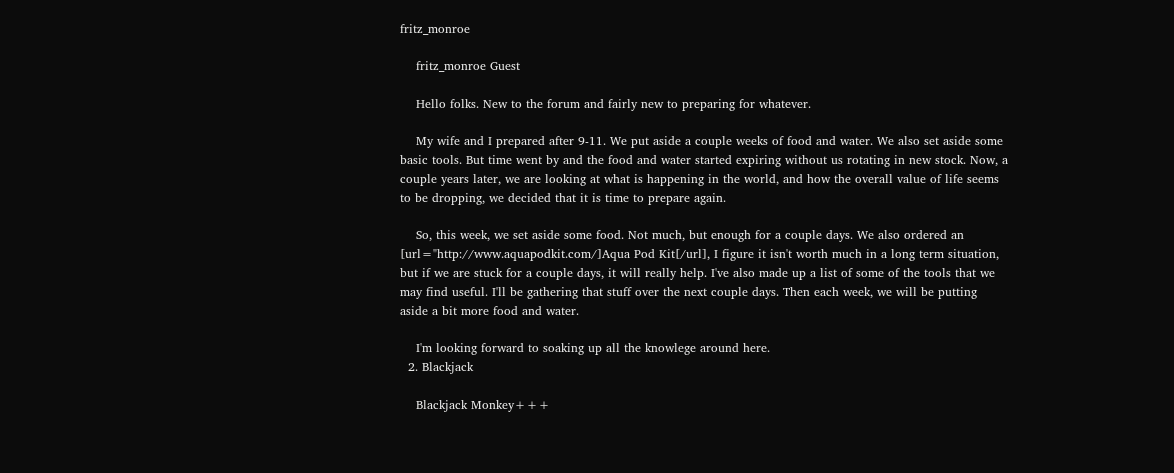fritz_monroe

    fritz_monroe Guest

    Hello folks. New to the forum and fairly new to preparing for whatever.

    My wife and I prepared after 9-11. We put aside a couple weeks of food and water. We also set aside some basic tools. But time went by and the food and water started expiring without us rotating in new stock. Now, a couple years later, we are looking at what is happening in the world, and how the overall value of life seems to be dropping, we decided that it is time to prepare again.

    So, this week, we set aside some food. Not much, but enough for a couple days. We also ordered an [url="http://www.aquapodkit.com/]Aqua Pod Kit[/url], I figure it isn't worth much in a long term situation, but if we are stuck for a couple days, it will really help. I've also made up a list of some of the tools that we may find useful. I'll be gathering that stuff over the next couple days. Then each week, we will be putting aside a bit more food and water.

    I'm looking forward to soaking up all the knowlege around here.
  2. Blackjack

    Blackjack Monkey+++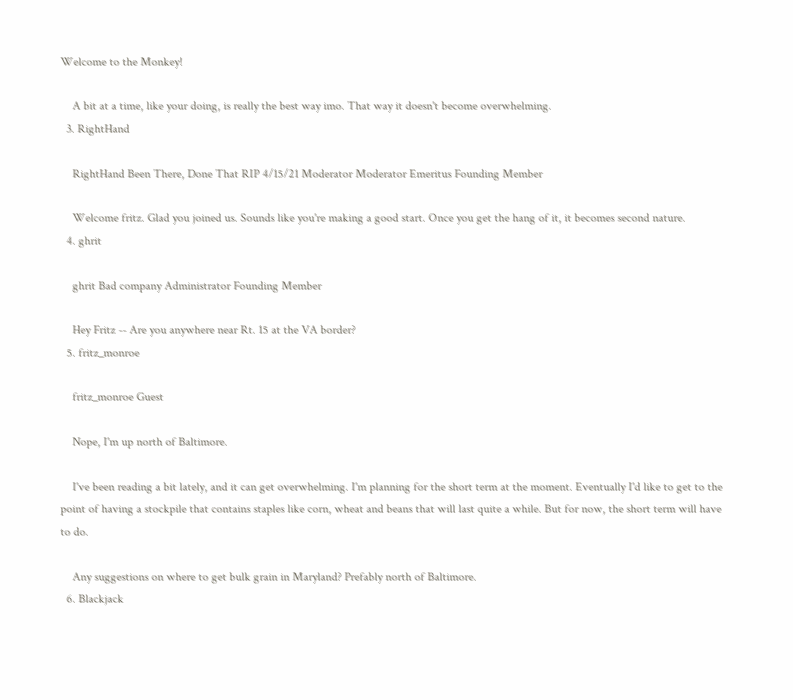Welcome to the Monkey!

    A bit at a time, like your doing, is really the best way imo. That way it doesn't become overwhelming.
  3. RightHand

    RightHand Been There, Done That RIP 4/15/21 Moderator Moderator Emeritus Founding Member

    Welcome fritz. Glad you joined us. Sounds like you're making a good start. Once you get the hang of it, it becomes second nature.
  4. ghrit

    ghrit Bad company Administrator Founding Member

    Hey Fritz -- Are you anywhere near Rt. 15 at the VA border?
  5. fritz_monroe

    fritz_monroe Guest

    Nope, I'm up north of Baltimore.

    I've been reading a bit lately, and it can get overwhelming. I'm planning for the short term at the moment. Eventually I'd like to get to the point of having a stockpile that contains staples like corn, wheat and beans that will last quite a while. But for now, the short term will have to do.

    Any suggestions on where to get bulk grain in Maryland? Prefably north of Baltimore.
  6. Blackjack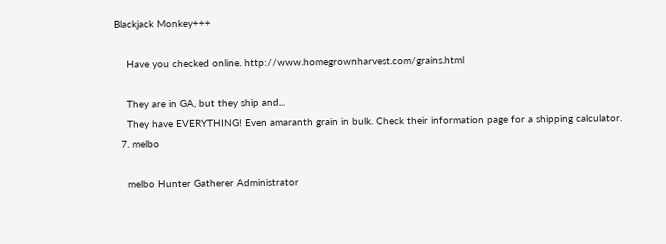Blackjack Monkey+++

    Have you checked online. http://www.homegrownharvest.com/grains.html

    They are in GA, but they ship and...
    They have EVERYTHING! Even amaranth grain in bulk. Check their information page for a shipping calculator.
  7. melbo

    melbo Hunter Gatherer Administrator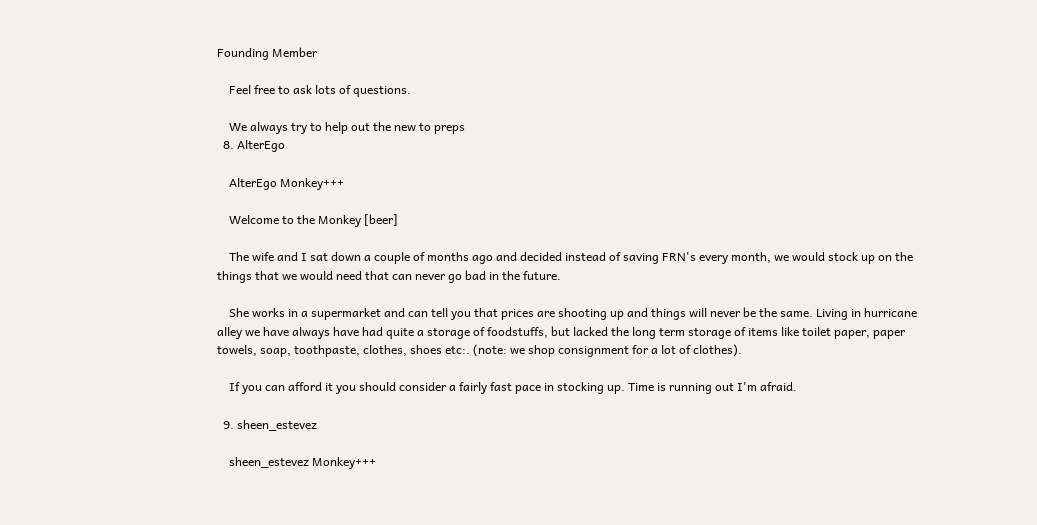Founding Member

    Feel free to ask lots of questions.

    We always try to help out the new to preps
  8. AlterEgo

    AlterEgo Monkey+++

    Welcome to the Monkey [beer]

    The wife and I sat down a couple of months ago and decided instead of saving FRN's every month, we would stock up on the things that we would need that can never go bad in the future.

    She works in a supermarket and can tell you that prices are shooting up and things will never be the same. Living in hurricane alley we have always have had quite a storage of foodstuffs, but lacked the long term storage of items like toilet paper, paper towels, soap, toothpaste, clothes, shoes etc:. (note: we shop consignment for a lot of clothes).

    If you can afford it you should consider a fairly fast pace in stocking up. Time is running out I'm afraid.

  9. sheen_estevez

    sheen_estevez Monkey+++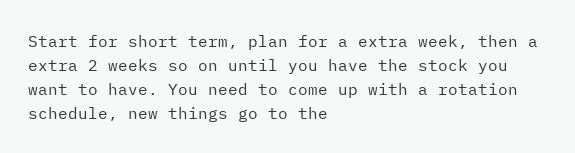Start for short term, plan for a extra week, then a extra 2 weeks so on until you have the stock you want to have. You need to come up with a rotation schedule, new things go to the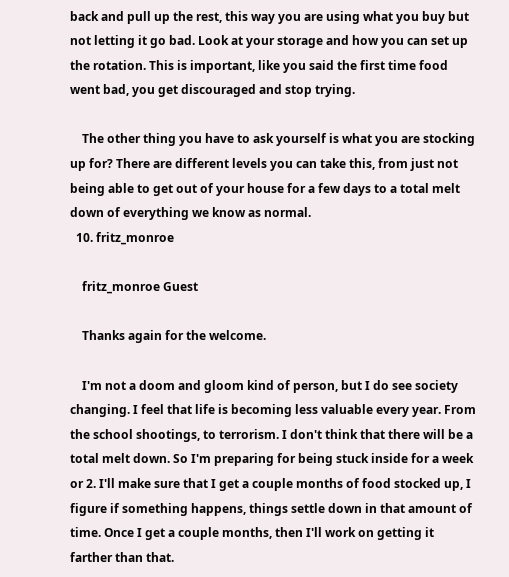back and pull up the rest, this way you are using what you buy but not letting it go bad. Look at your storage and how you can set up the rotation. This is important, like you said the first time food went bad, you get discouraged and stop trying.

    The other thing you have to ask yourself is what you are stocking up for? There are different levels you can take this, from just not being able to get out of your house for a few days to a total melt down of everything we know as normal.
  10. fritz_monroe

    fritz_monroe Guest

    Thanks again for the welcome.

    I'm not a doom and gloom kind of person, but I do see society changing. I feel that life is becoming less valuable every year. From the school shootings, to terrorism. I don't think that there will be a total melt down. So I'm preparing for being stuck inside for a week or 2. I'll make sure that I get a couple months of food stocked up, I figure if something happens, things settle down in that amount of time. Once I get a couple months, then I'll work on getting it farther than that.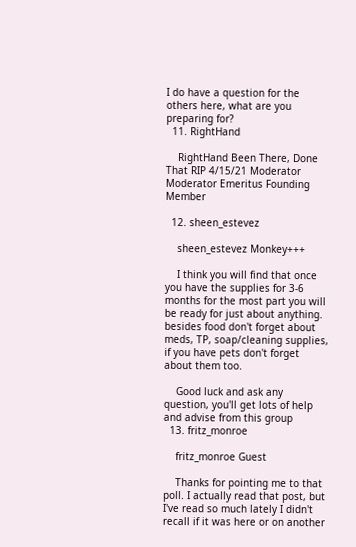I do have a question for the others here, what are you preparing for?
  11. RightHand

    RightHand Been There, Done That RIP 4/15/21 Moderator Moderator Emeritus Founding Member

  12. sheen_estevez

    sheen_estevez Monkey+++

    I think you will find that once you have the supplies for 3-6 months for the most part you will be ready for just about anything. besides food don't forget about meds, TP, soap/cleaning supplies, if you have pets don't forget about them too.

    Good luck and ask any question, you'll get lots of help and advise from this group
  13. fritz_monroe

    fritz_monroe Guest

    Thanks for pointing me to that poll. I actually read that post, but I've read so much lately I didn't recall if it was here or on another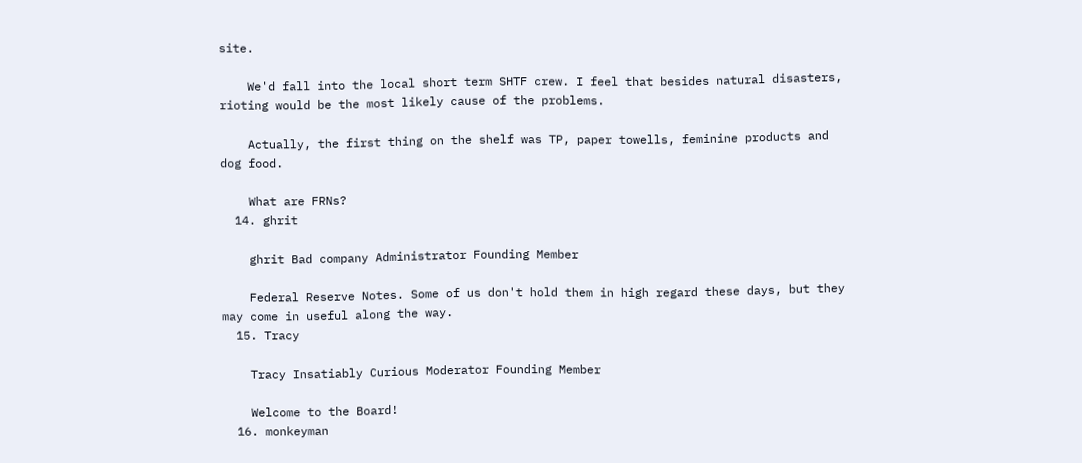site.

    We'd fall into the local short term SHTF crew. I feel that besides natural disasters, rioting would be the most likely cause of the problems.

    Actually, the first thing on the shelf was TP, paper towells, feminine products and dog food.

    What are FRNs?
  14. ghrit

    ghrit Bad company Administrator Founding Member

    Federal Reserve Notes. Some of us don't hold them in high regard these days, but they may come in useful along the way.
  15. Tracy

    Tracy Insatiably Curious Moderator Founding Member

    Welcome to the Board!
  16. monkeyman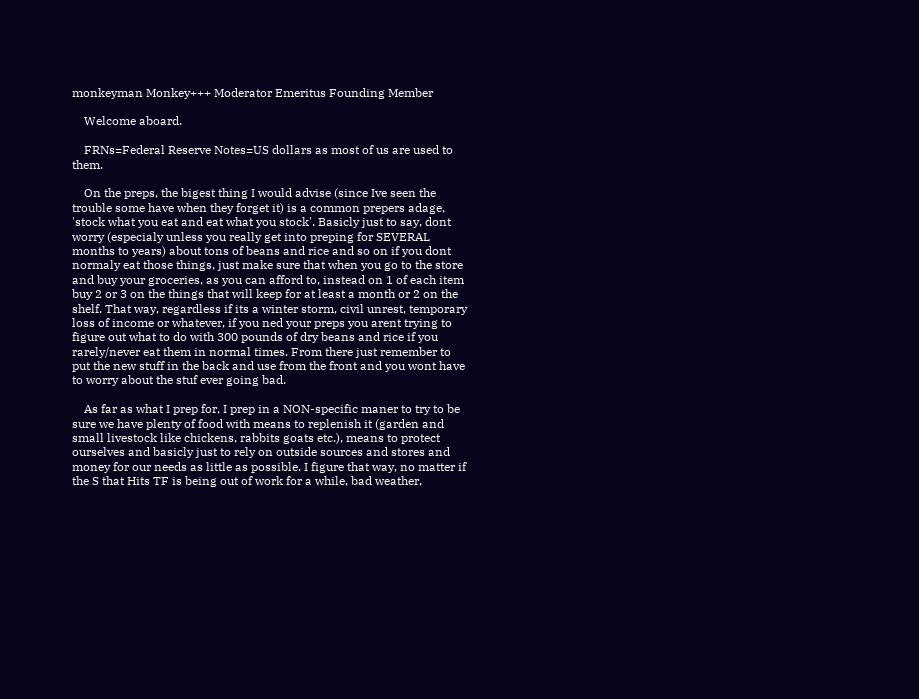monkeyman Monkey+++ Moderator Emeritus Founding Member

    Welcome aboard.

    FRNs=Federal Reserve Notes=US dollars as most of us are used to them.

    On the preps, the bigest thing I would advise (since Ive seen the trouble some have when they forget it) is a common prepers adage, 'stock what you eat and eat what you stock'. Basicly just to say, dont worry (especialy unless you really get into preping for SEVERAL months to years) about tons of beans and rice and so on if you dont normaly eat those things, just make sure that when you go to the store and buy your groceries, as you can afford to, instead on 1 of each item buy 2 or 3 on the things that will keep for at least a month or 2 on the shelf. That way, regardless if its a winter storm, civil unrest, temporary loss of income or whatever, if you ned your preps you arent trying to figure out what to do with 300 pounds of dry beans and rice if you rarely/never eat them in normal times. From there just remember to put the new stuff in the back and use from the front and you wont have to worry about the stuf ever going bad.

    As far as what I prep for, I prep in a NON-specific maner to try to be sure we have plenty of food with means to replenish it (garden and small livestock like chickens, rabbits goats etc.), means to protect ourselves and basicly just to rely on outside sources and stores and money for our needs as little as possible. I figure that way, no matter if the S that Hits TF is being out of work for a while, bad weather,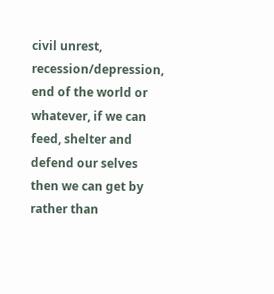civil unrest, recession/depression, end of the world or whatever, if we can feed, shelter and defend our selves then we can get by rather than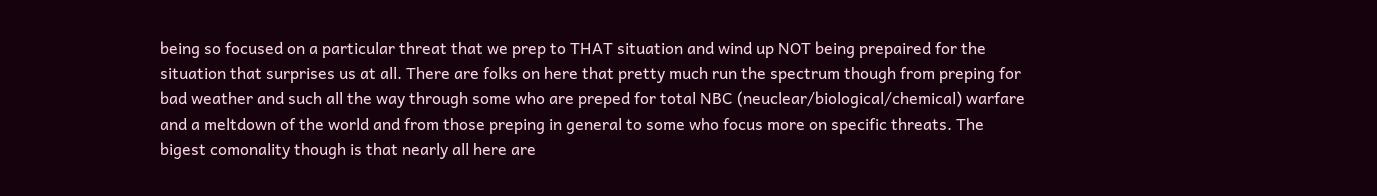being so focused on a particular threat that we prep to THAT situation and wind up NOT being prepaired for the situation that surprises us at all. There are folks on here that pretty much run the spectrum though from preping for bad weather and such all the way through some who are preped for total NBC (neuclear/biological/chemical) warfare and a meltdown of the world and from those preping in general to some who focus more on specific threats. The bigest comonality though is that nearly all here are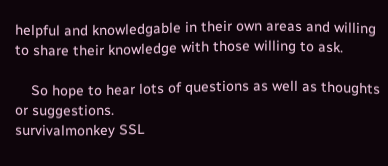helpful and knowledgable in their own areas and willing to share their knowledge with those willing to ask.

    So hope to hear lots of questions as well as thoughts or suggestions.
survivalmonkey SSL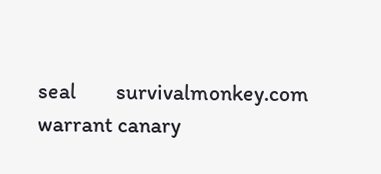seal        survivalmonkey.com warrant canary